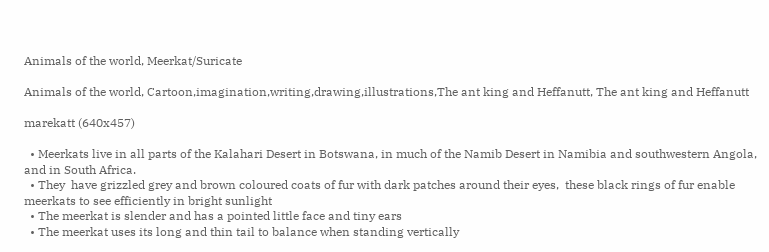Animals of the world, Meerkat/Suricate

Animals of the world, Cartoon,imagination,writing,drawing,illustrations,The ant king and Heffanutt, The ant king and Heffanutt

marekatt (640x457)

  • Meerkats live in all parts of the Kalahari Desert in Botswana, in much of the Namib Desert in Namibia and southwestern Angola, and in South Africa.
  • They  have grizzled grey and brown coloured coats of fur with dark patches around their eyes,  these black rings of fur enable meerkats to see efficiently in bright sunlight
  • The meerkat is slender and has a pointed little face and tiny ears
  • The meerkat uses its long and thin tail to balance when standing vertically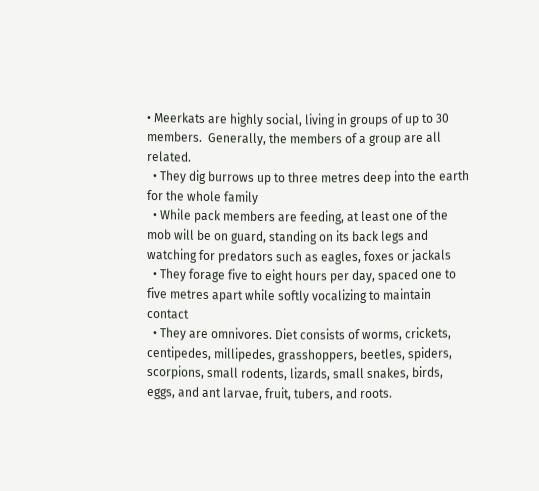• Meerkats are highly social, living in groups of up to 30 members.  Generally, the members of a group are all related.
  • They dig burrows up to three metres deep into the earth for the whole family
  • While pack members are feeding, at least one of the mob will be on guard, standing on its back legs and watching for predators such as eagles, foxes or jackals
  • They forage five to eight hours per day, spaced one to five metres apart while softly vocalizing to maintain contact
  • They are omnivores. Diet consists of worms, crickets, centipedes, millipedes, grasshoppers, beetles, spiders, scorpions, small rodents, lizards, small snakes, birds, eggs, and ant larvae, fruit, tubers, and roots.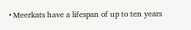• Meerkats have a lifespan of up to ten years